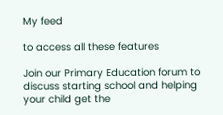My feed

to access all these features

Join our Primary Education forum to discuss starting school and helping your child get the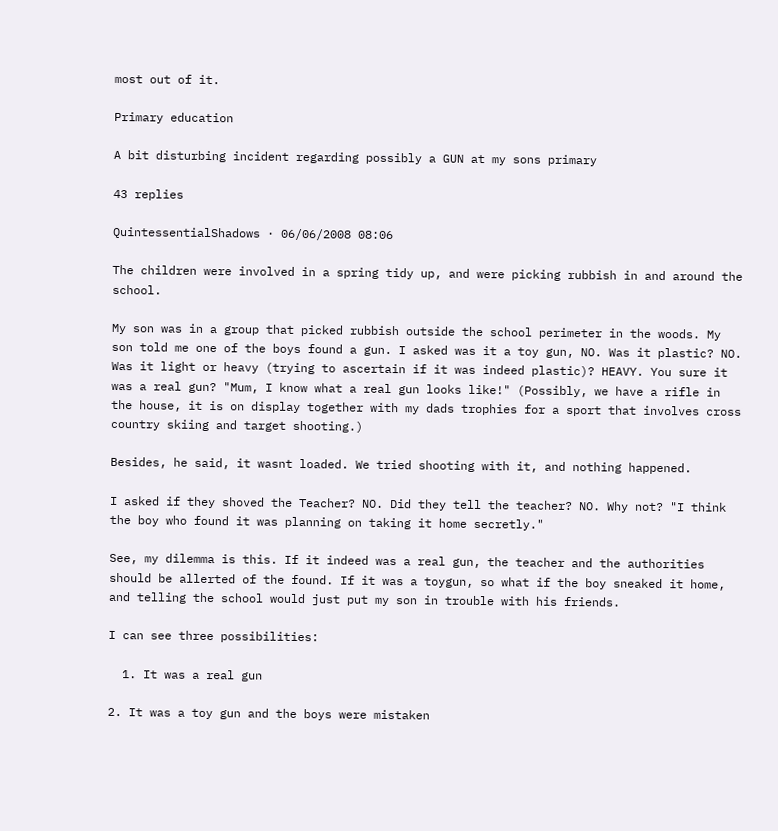most out of it.

Primary education

A bit disturbing incident regarding possibly a GUN at my sons primary

43 replies

QuintessentialShadows · 06/06/2008 08:06

The children were involved in a spring tidy up, and were picking rubbish in and around the school.

My son was in a group that picked rubbish outside the school perimeter in the woods. My son told me one of the boys found a gun. I asked was it a toy gun, NO. Was it plastic? NO. Was it light or heavy (trying to ascertain if it was indeed plastic)? HEAVY. You sure it was a real gun? "Mum, I know what a real gun looks like!" (Possibly, we have a rifle in the house, it is on display together with my dads trophies for a sport that involves cross country skiing and target shooting.)

Besides, he said, it wasnt loaded. We tried shooting with it, and nothing happened.

I asked if they shoved the Teacher? NO. Did they tell the teacher? NO. Why not? "I think the boy who found it was planning on taking it home secretly."

See, my dilemma is this. If it indeed was a real gun, the teacher and the authorities should be allerted of the found. If it was a toygun, so what if the boy sneaked it home, and telling the school would just put my son in trouble with his friends.

I can see three possibilities:

  1. It was a real gun

2. It was a toy gun and the boys were mistaken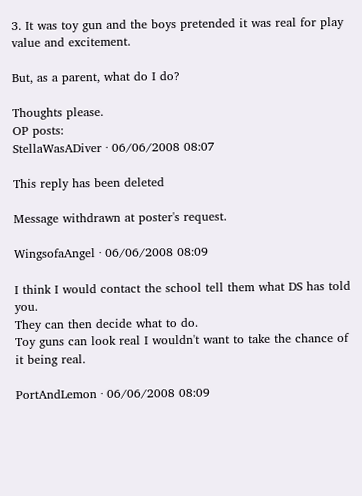3. It was toy gun and the boys pretended it was real for play value and excitement.

But, as a parent, what do I do?

Thoughts please.
OP posts:
StellaWasADiver · 06/06/2008 08:07

This reply has been deleted

Message withdrawn at poster's request.

WingsofaAngel · 06/06/2008 08:09

I think I would contact the school tell them what DS has told you.
They can then decide what to do.
Toy guns can look real I wouldn't want to take the chance of it being real.

PortAndLemon · 06/06/2008 08:09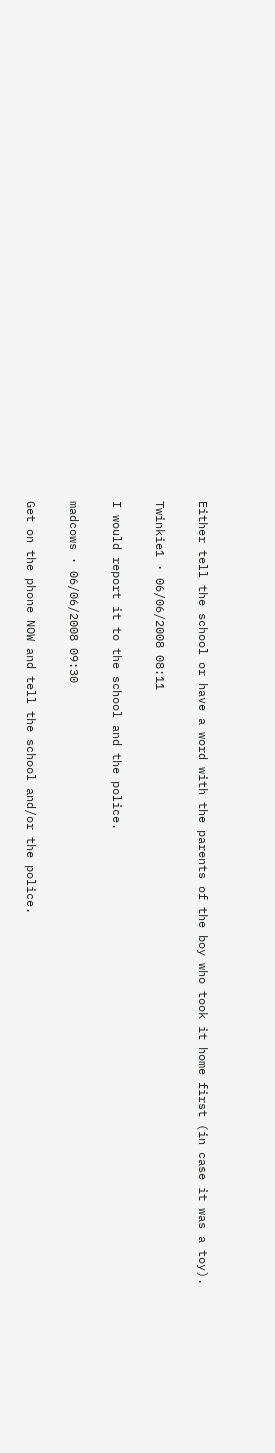Either tell the school or have a word with the parents of the boy who took it home first (in case it was a toy).

Twinkie1 · 06/06/2008 08:11

I would report it to the school and the police.

madcows · 06/06/2008 09:30

Get on the phone NOW and tell the school and/or the police.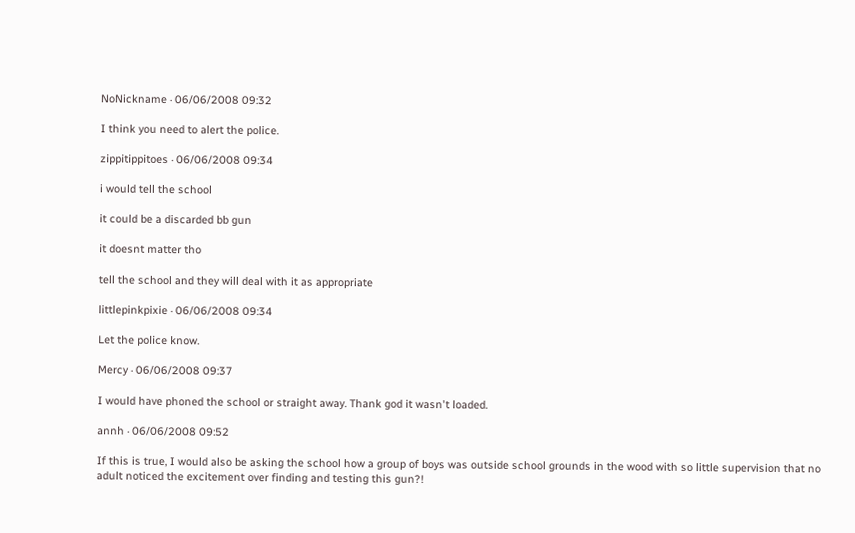NoNickname · 06/06/2008 09:32

I think you need to alert the police.

zippitippitoes · 06/06/2008 09:34

i would tell the school

it could be a discarded bb gun

it doesnt matter tho

tell the school and they will deal with it as appropriate

littlepinkpixie · 06/06/2008 09:34

Let the police know.

Mercy · 06/06/2008 09:37

I would have phoned the school or straight away. Thank god it wasn't loaded.

annh · 06/06/2008 09:52

If this is true, I would also be asking the school how a group of boys was outside school grounds in the wood with so little supervision that no adult noticed the excitement over finding and testing this gun?!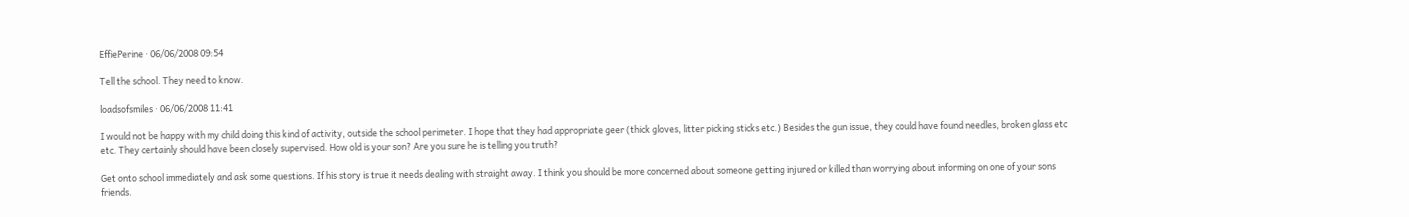EffiePerine · 06/06/2008 09:54

Tell the school. They need to know.

loadsofsmiles · 06/06/2008 11:41

I would not be happy with my child doing this kind of activity, outside the school perimeter. I hope that they had appropriate geer (thick gloves, litter picking sticks etc.) Besides the gun issue, they could have found needles, broken glass etc etc. They certainly should have been closely supervised. How old is your son? Are you sure he is telling you truth?

Get onto school immediately and ask some questions. If his story is true it needs dealing with straight away. I think you should be more concerned about someone getting injured or killed than worrying about informing on one of your sons friends.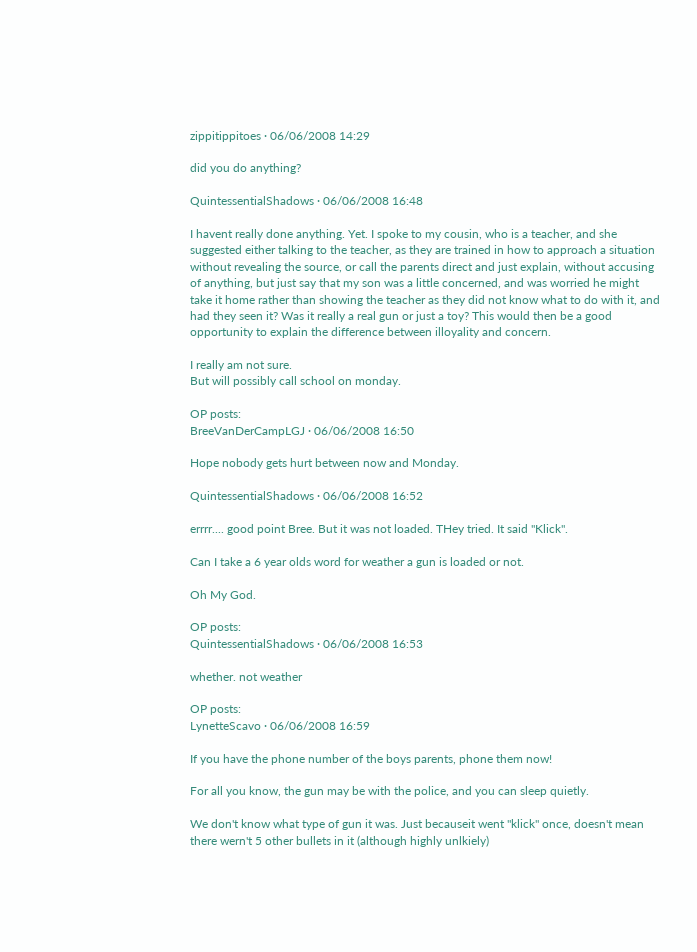zippitippitoes · 06/06/2008 14:29

did you do anything?

QuintessentialShadows · 06/06/2008 16:48

I havent really done anything. Yet. I spoke to my cousin, who is a teacher, and she suggested either talking to the teacher, as they are trained in how to approach a situation without revealing the source, or call the parents direct and just explain, without accusing of anything, but just say that my son was a little concerned, and was worried he might take it home rather than showing the teacher as they did not know what to do with it, and had they seen it? Was it really a real gun or just a toy? This would then be a good opportunity to explain the difference between illoyality and concern.

I really am not sure.
But will possibly call school on monday.

OP posts:
BreeVanDerCampLGJ · 06/06/2008 16:50

Hope nobody gets hurt between now and Monday.

QuintessentialShadows · 06/06/2008 16:52

errrr.... good point Bree. But it was not loaded. THey tried. It said "Klick".

Can I take a 6 year olds word for weather a gun is loaded or not.

Oh My God.

OP posts:
QuintessentialShadows · 06/06/2008 16:53

whether. not weather

OP posts:
LynetteScavo · 06/06/2008 16:59

If you have the phone number of the boys parents, phone them now!

For all you know, the gun may be with the police, and you can sleep quietly.

We don't know what type of gun it was. Just becauseit went "klick" once, doesn't mean there wern't 5 other bullets in it (although highly unlkiely)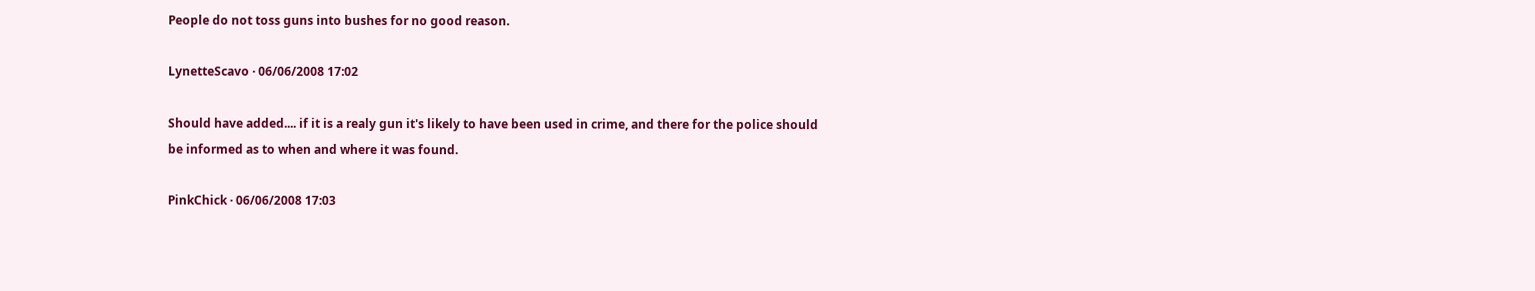People do not toss guns into bushes for no good reason.

LynetteScavo · 06/06/2008 17:02

Should have added.... if it is a realy gun it's likely to have been used in crime, and there for the police should be informed as to when and where it was found.

PinkChick · 06/06/2008 17:03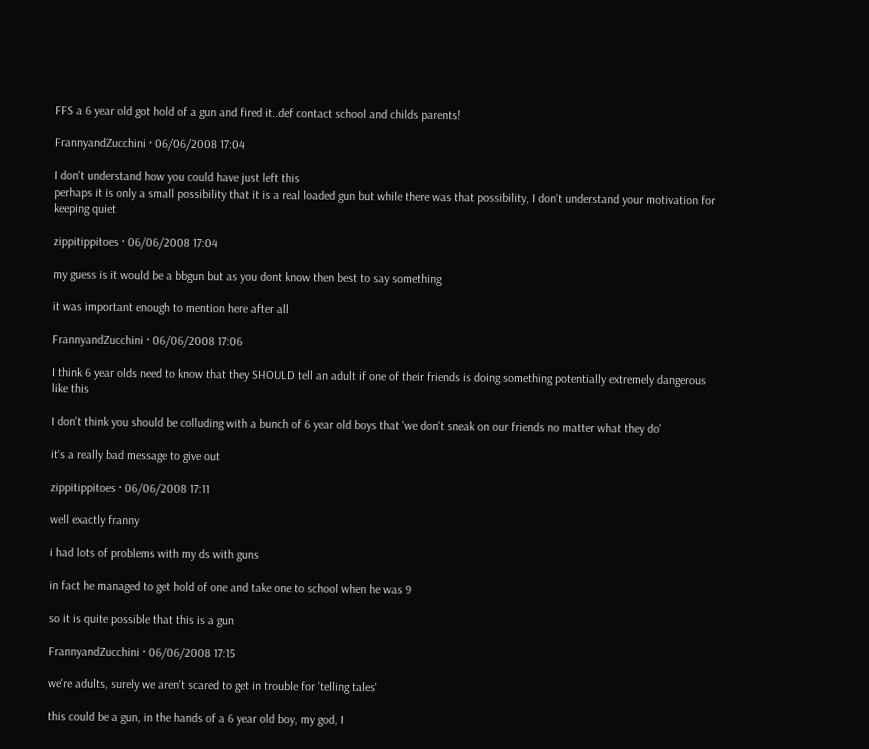FFS a 6 year old got hold of a gun and fired it..def contact school and childs parents!

FrannyandZucchini · 06/06/2008 17:04

I don't understand how you could have just left this
perhaps it is only a small possibility that it is a real loaded gun but while there was that possibility, I don't understand your motivation for keeping quiet

zippitippitoes · 06/06/2008 17:04

my guess is it would be a bbgun but as you dont know then best to say something

it was important enough to mention here after all

FrannyandZucchini · 06/06/2008 17:06

I think 6 year olds need to know that they SHOULD tell an adult if one of their friends is doing something potentially extremely dangerous like this

I don't think you should be colluding with a bunch of 6 year old boys that 'we don't sneak on our friends no matter what they do'

it's a really bad message to give out

zippitippitoes · 06/06/2008 17:11

well exactly franny

i had lots of problems with my ds with guns

in fact he managed to get hold of one and take one to school when he was 9

so it is quite possible that this is a gun

FrannyandZucchini · 06/06/2008 17:15

we're adults, surely we aren't scared to get in trouble for 'telling tales'

this could be a gun, in the hands of a 6 year old boy, my god, I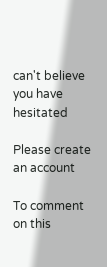can't believe you have hesitated

Please create an account

To comment on this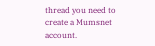thread you need to create a Mumsnet account.